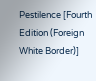Pestilence [Fourth Edition (Foreign White Border)]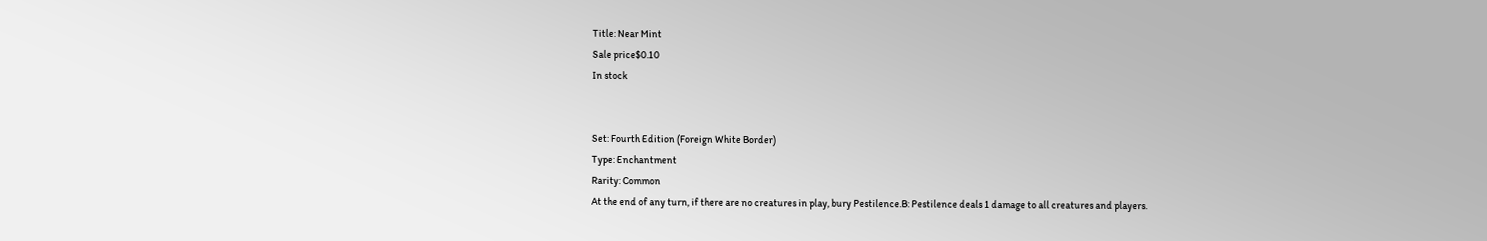Title: Near Mint
Sale price$0.10
In stock


Set: Fourth Edition (Foreign White Border)
Type: Enchantment
Rarity: Common
At the end of any turn, if there are no creatures in play, bury Pestilence.B: Pestilence deals 1 damage to all creatures and players.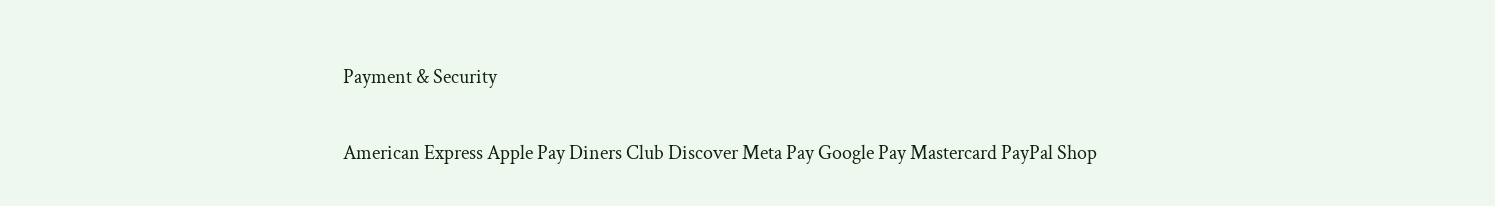Payment & Security

American Express Apple Pay Diners Club Discover Meta Pay Google Pay Mastercard PayPal Shop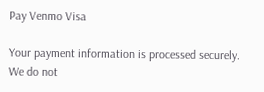Pay Venmo Visa

Your payment information is processed securely. We do not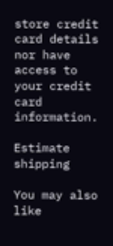store credit card details nor have access to your credit card information.

Estimate shipping

You may also like